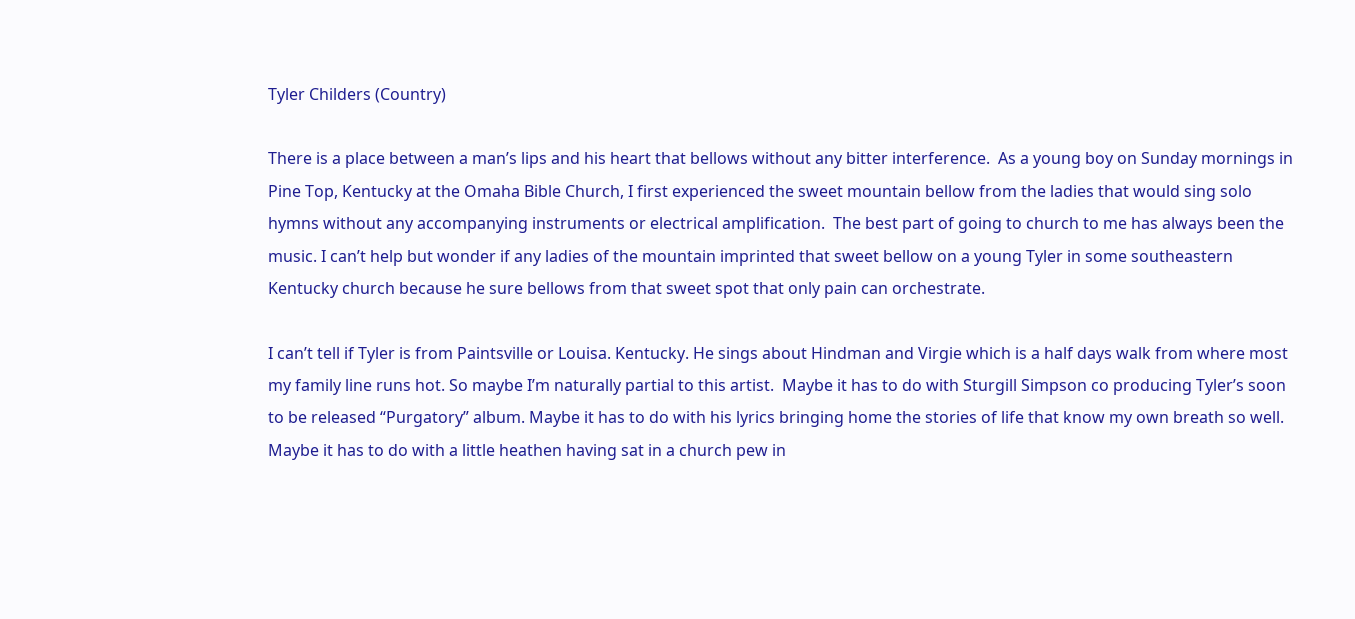Tyler Childers (Country)

There is a place between a man’s lips and his heart that bellows without any bitter interference.  As a young boy on Sunday mornings in Pine Top, Kentucky at the Omaha Bible Church, I first experienced the sweet mountain bellow from the ladies that would sing solo hymns without any accompanying instruments or electrical amplification.  The best part of going to church to me has always been the music. I can’t help but wonder if any ladies of the mountain imprinted that sweet bellow on a young Tyler in some southeastern Kentucky church because he sure bellows from that sweet spot that only pain can orchestrate.

I can’t tell if Tyler is from Paintsville or Louisa. Kentucky. He sings about Hindman and Virgie which is a half days walk from where most my family line runs hot. So maybe I’m naturally partial to this artist.  Maybe it has to do with Sturgill Simpson co producing Tyler’s soon to be released “Purgatory” album. Maybe it has to do with his lyrics bringing home the stories of life that know my own breath so well. Maybe it has to do with a little heathen having sat in a church pew in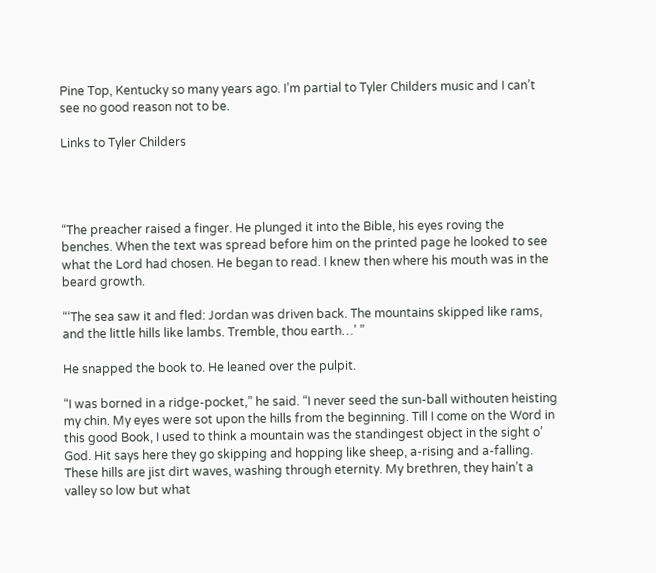Pine Top, Kentucky so many years ago. I’m partial to Tyler Childers music and I can’t see no good reason not to be.

Links to Tyler Childers




“The preacher raised a finger. He plunged it into the Bible, his eyes roving the benches. When the text was spread before him on the printed page he looked to see what the Lord had chosen. He began to read. I knew then where his mouth was in the beard growth.

“‘The sea saw it and fled: Jordan was driven back. The mountains skipped like rams, and the little hills like lambs. Tremble, thou earth…’ ”

He snapped the book to. He leaned over the pulpit.

“I was borned in a ridge-pocket,” he said. “I never seed the sun-ball withouten heisting my chin. My eyes were sot upon the hills from the beginning. Till I come on the Word in this good Book, I used to think a mountain was the standingest object in the sight o’ God. Hit says here they go skipping and hopping like sheep, a-rising and a-falling. These hills are jist dirt waves, washing through eternity. My brethren, they hain’t a valley so low but what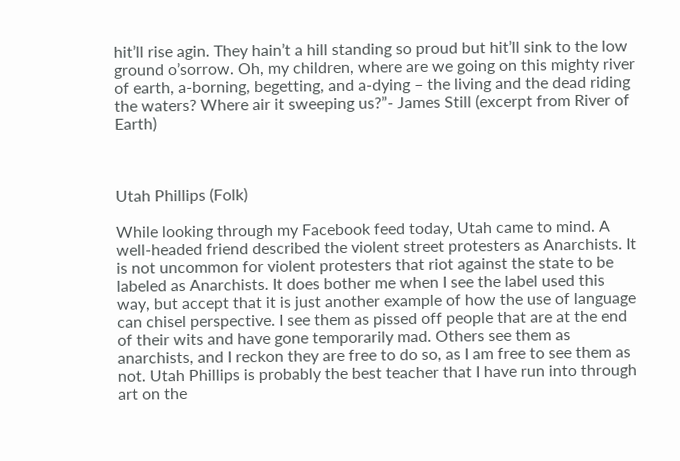hit’ll rise agin. They hain’t a hill standing so proud but hit’ll sink to the low ground o’sorrow. Oh, my children, where are we going on this mighty river of earth, a-borning, begetting, and a-dying – the living and the dead riding the waters? Where air it sweeping us?”- James Still (excerpt from River of Earth)



Utah Phillips (Folk)

While looking through my Facebook feed today, Utah came to mind. A well-headed friend described the violent street protesters as Anarchists. It is not uncommon for violent protesters that riot against the state to be labeled as Anarchists. It does bother me when I see the label used this way, but accept that it is just another example of how the use of language can chisel perspective. I see them as pissed off people that are at the end of their wits and have gone temporarily mad. Others see them as anarchists, and I reckon they are free to do so, as I am free to see them as not. Utah Phillips is probably the best teacher that I have run into through art on the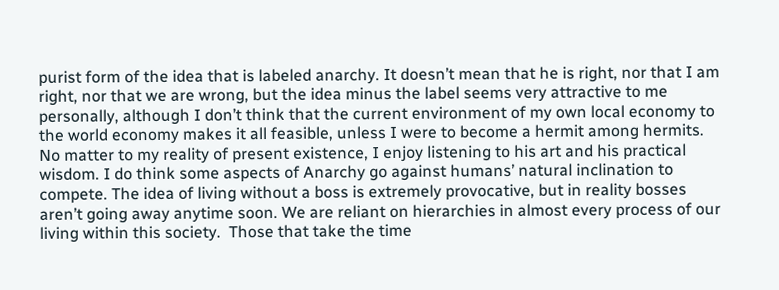purist form of the idea that is labeled anarchy. It doesn’t mean that he is right, nor that I am right, nor that we are wrong, but the idea minus the label seems very attractive to me personally, although I don’t think that the current environment of my own local economy to the world economy makes it all feasible, unless I were to become a hermit among hermits. No matter to my reality of present existence, I enjoy listening to his art and his practical wisdom. I do think some aspects of Anarchy go against humans’ natural inclination to compete. The idea of living without a boss is extremely provocative, but in reality bosses aren’t going away anytime soon. We are reliant on hierarchies in almost every process of our living within this society.  Those that take the time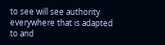to see will see authority everywhere that is adapted to and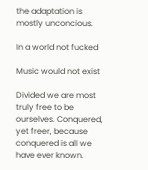the adaptation is mostly unconcious.

In a world not fucked

Music would not exist

Divided we are most truly free to be ourselves. Conquered, yet freer, because conquered is all we have ever known.